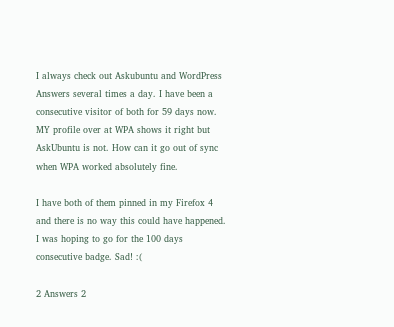I always check out Askubuntu and WordPress Answers several times a day. I have been a consecutive visitor of both for 59 days now. MY profile over at WPA shows it right but AskUbuntu is not. How can it go out of sync when WPA worked absolutely fine.

I have both of them pinned in my Firefox 4 and there is no way this could have happened. I was hoping to go for the 100 days consecutive badge. Sad! :(

2 Answers 2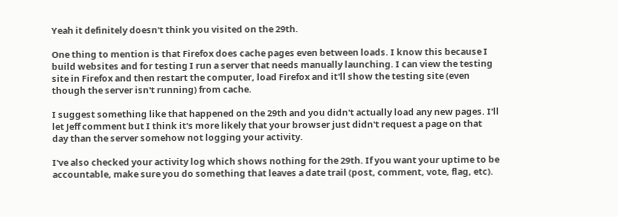Yeah it definitely doesn't think you visited on the 29th.

One thing to mention is that Firefox does cache pages even between loads. I know this because I build websites and for testing I run a server that needs manually launching. I can view the testing site in Firefox and then restart the computer, load Firefox and it'll show the testing site (even though the server isn't running) from cache.

I suggest something like that happened on the 29th and you didn't actually load any new pages. I'll let Jeff comment but I think it's more likely that your browser just didn't request a page on that day than the server somehow not logging your activity.

I've also checked your activity log which shows nothing for the 29th. If you want your uptime to be accountable, make sure you do something that leaves a date trail (post, comment, vote, flag, etc).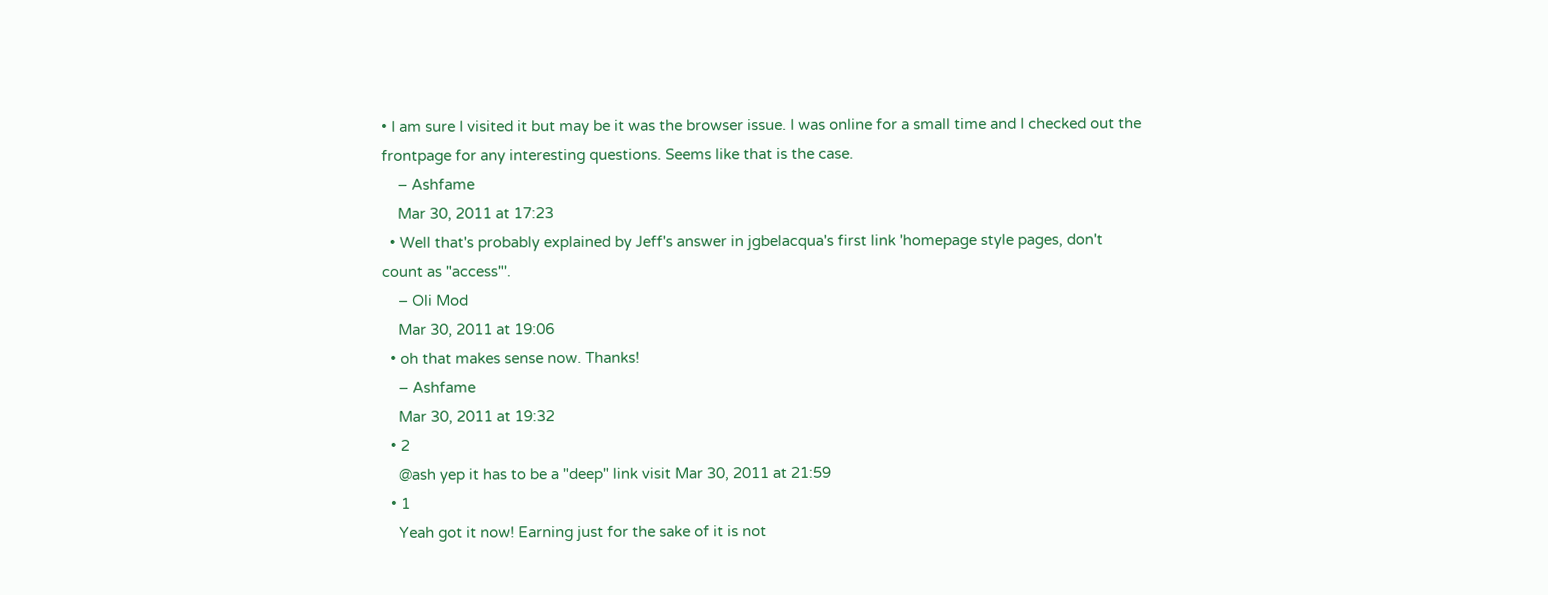• I am sure I visited it but may be it was the browser issue. I was online for a small time and I checked out the frontpage for any interesting questions. Seems like that is the case.
    – Ashfame
    Mar 30, 2011 at 17:23
  • Well that's probably explained by Jeff's answer in jgbelacqua's first link 'homepage style pages, don't count as "access"'.
    – Oli Mod
    Mar 30, 2011 at 19:06
  • oh that makes sense now. Thanks!
    – Ashfame
    Mar 30, 2011 at 19:32
  • 2
    @ash yep it has to be a "deep" link visit Mar 30, 2011 at 21:59
  • 1
    Yeah got it now! Earning just for the sake of it is not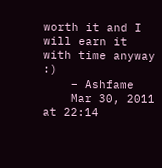worth it and I will earn it with time anyway :)
    – Ashfame
    Mar 30, 2011 at 22:14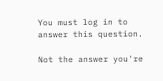You must log in to answer this question.

Not the answer you're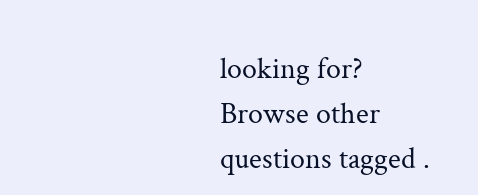looking for? Browse other questions tagged .